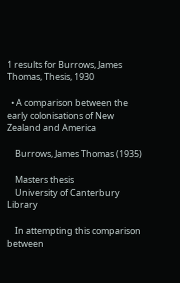1 results for Burrows, James Thomas, Thesis, 1930

  • A comparison between the early colonisations of New Zealand and America

    Burrows, James Thomas (1935)

    Masters thesis
    University of Canterbury Library

    In attempting this comparison between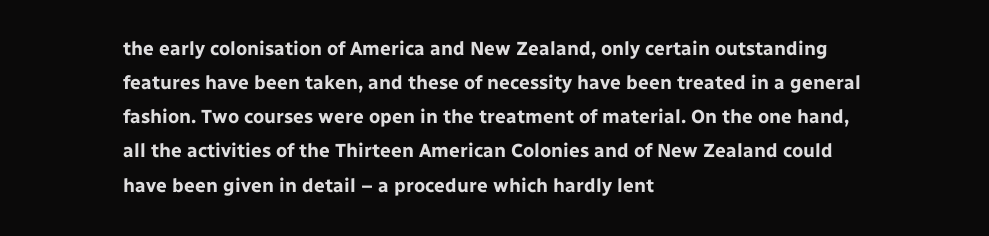the early colonisation of America and New Zealand, only certain outstanding features have been taken, and these of necessity have been treated in a general fashion. Two courses were open in the treatment of material. On the one hand, all the activities of the Thirteen American Colonies and of New Zealand could have been given in detail – a procedure which hardly lent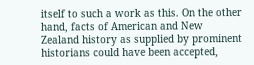itself to such a work as this. On the other hand, facts of American and New Zealand history as supplied by prominent historians could have been accepted,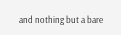and nothing but a bare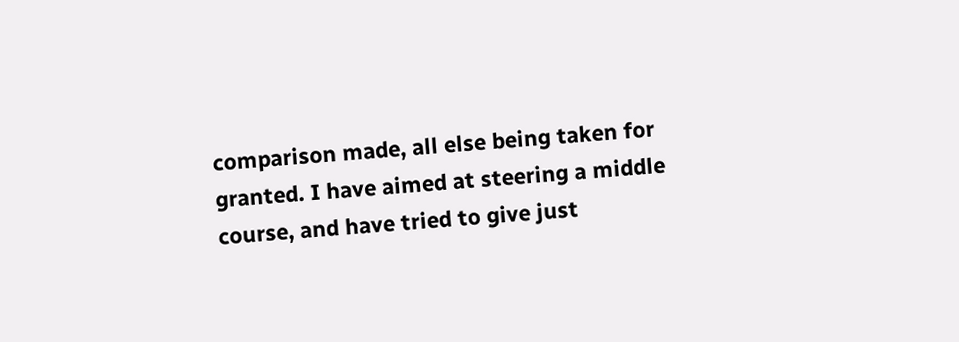comparison made, all else being taken for granted. I have aimed at steering a middle course, and have tried to give just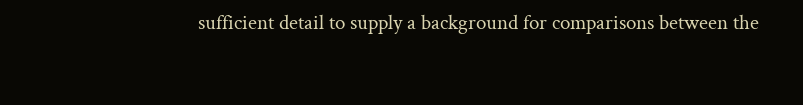sufficient detail to supply a background for comparisons between the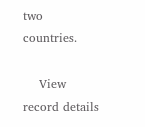two countries.

    View record details